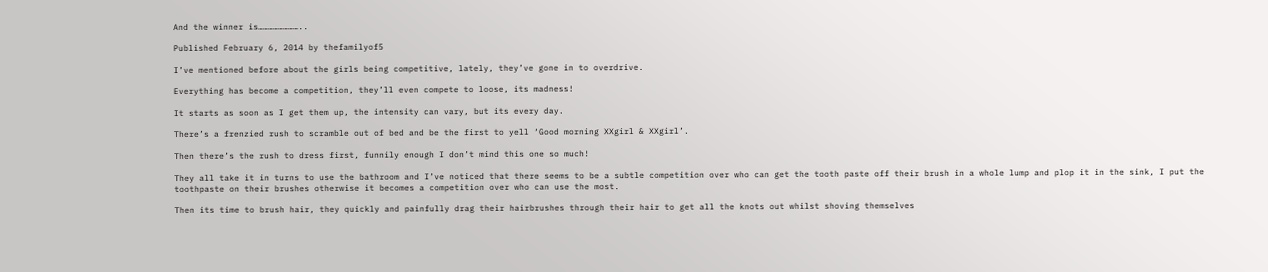And the winner is……………………..

Published February 6, 2014 by thefamilyof5

I’ve mentioned before about the girls being competitive, lately, they’ve gone in to overdrive.

Everything has become a competition, they’ll even compete to loose, its madness!

It starts as soon as I get them up, the intensity can vary, but its every day.

There’s a frenzied rush to scramble out of bed and be the first to yell ‘Good morning XXgirl & XXgirl’.

Then there’s the rush to dress first, funnily enough I don’t mind this one so much!

They all take it in turns to use the bathroom and I’ve noticed that there seems to be a subtle competition over who can get the tooth paste off their brush in a whole lump and plop it in the sink, I put the toothpaste on their brushes otherwise it becomes a competition over who can use the most.

Then its time to brush hair, they quickly and painfully drag their hairbrushes through their hair to get all the knots out whilst shoving themselves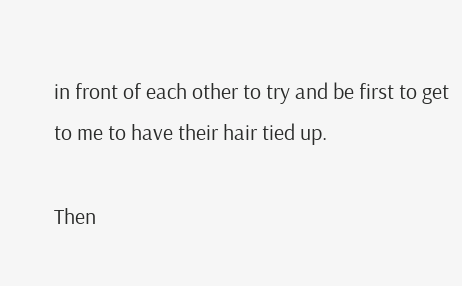in front of each other to try and be first to get to me to have their hair tied up.

Then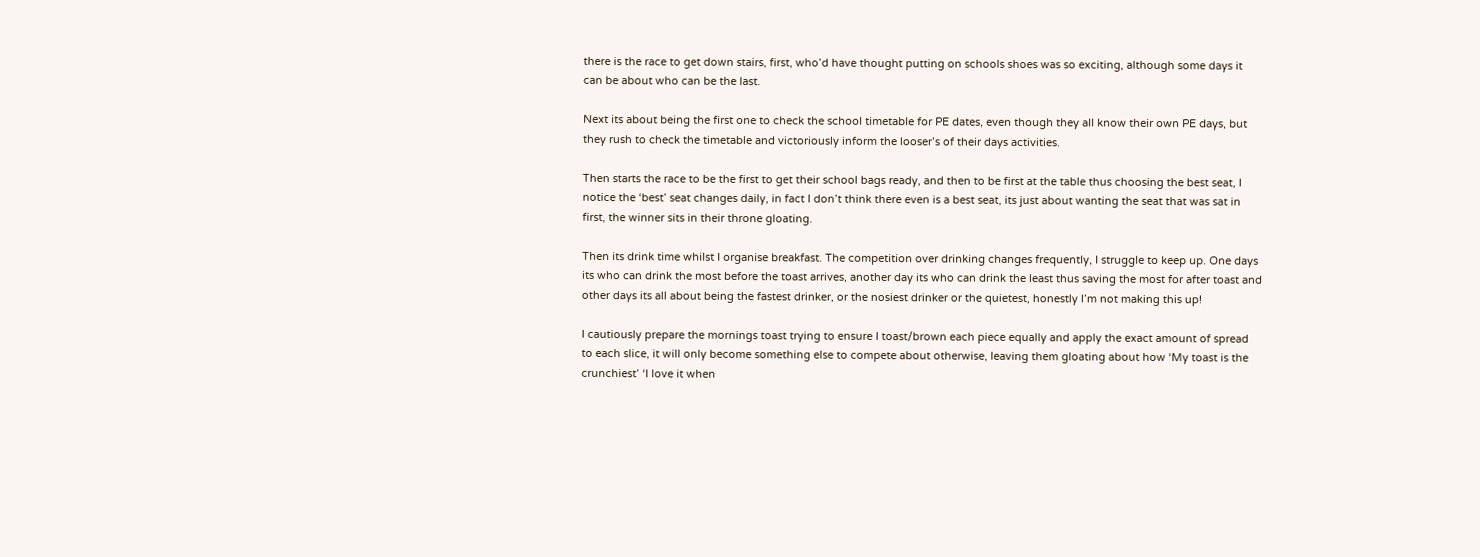there is the race to get down stairs, first, who’d have thought putting on schools shoes was so exciting, although some days it can be about who can be the last.

Next its about being the first one to check the school timetable for PE dates, even though they all know their own PE days, but they rush to check the timetable and victoriously inform the looser’s of their days activities.

Then starts the race to be the first to get their school bags ready, and then to be first at the table thus choosing the best seat, I notice the ‘best’ seat changes daily, in fact I don’t think there even is a best seat, its just about wanting the seat that was sat in first, the winner sits in their throne gloating.

Then its drink time whilst I organise breakfast. The competition over drinking changes frequently, I struggle to keep up. One days its who can drink the most before the toast arrives, another day its who can drink the least thus saving the most for after toast and other days its all about being the fastest drinker, or the nosiest drinker or the quietest, honestly I’m not making this up!

I cautiously prepare the mornings toast trying to ensure I toast/brown each piece equally and apply the exact amount of spread to each slice, it will only become something else to compete about otherwise, leaving them gloating about how ‘My toast is the crunchiest’ ‘I love it when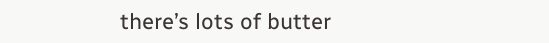there’s lots of butter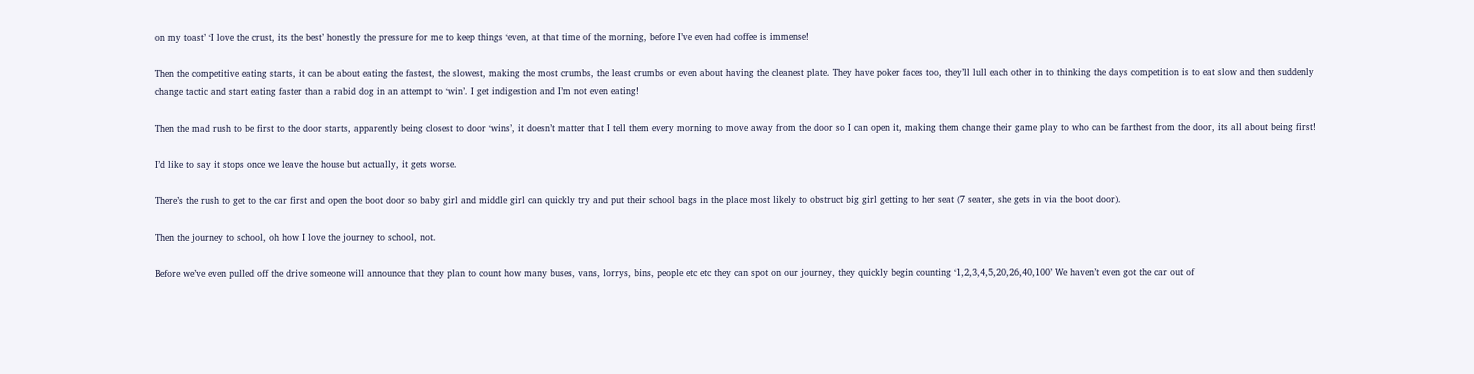on my toast’ ‘I love the crust, its the best’ honestly the pressure for me to keep things ‘even, at that time of the morning, before I’ve even had coffee is immense!

Then the competitive eating starts, it can be about eating the fastest, the slowest, making the most crumbs, the least crumbs or even about having the cleanest plate. They have poker faces too, they’ll lull each other in to thinking the days competition is to eat slow and then suddenly change tactic and start eating faster than a rabid dog in an attempt to ‘win’. I get indigestion and I’m not even eating!

Then the mad rush to be first to the door starts, apparently being closest to door ‘wins’, it doesn’t matter that I tell them every morning to move away from the door so I can open it, making them change their game play to who can be farthest from the door, its all about being first!

I’d like to say it stops once we leave the house but actually, it gets worse.

There’s the rush to get to the car first and open the boot door so baby girl and middle girl can quickly try and put their school bags in the place most likely to obstruct big girl getting to her seat (7 seater, she gets in via the boot door).

Then the journey to school, oh how I love the journey to school, not.

Before we’ve even pulled off the drive someone will announce that they plan to count how many buses, vans, lorrys, bins, people etc etc they can spot on our journey, they quickly begin counting ‘1,2,3,4,5,20,26,40,100’ We haven’t even got the car out of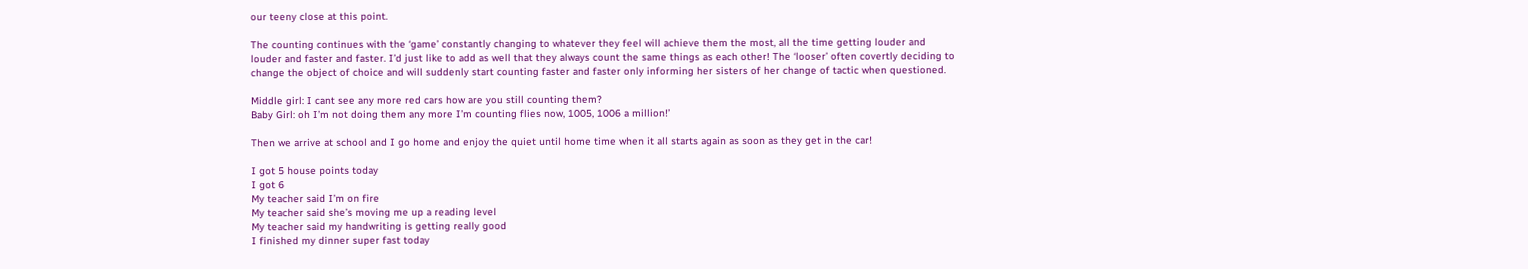our teeny close at this point.

The counting continues with the ‘game’ constantly changing to whatever they feel will achieve them the most, all the time getting louder and louder and faster and faster. I’d just like to add as well that they always count the same things as each other! The ‘looser’ often covertly deciding to change the object of choice and will suddenly start counting faster and faster only informing her sisters of her change of tactic when questioned.

Middle girl: I cant see any more red cars how are you still counting them?
Baby Girl: oh I’m not doing them any more I’m counting flies now, 1005, 1006 a million!’

Then we arrive at school and I go home and enjoy the quiet until home time when it all starts again as soon as they get in the car!

I got 5 house points today
I got 6
My teacher said I’m on fire
My teacher said she’s moving me up a reading level
My teacher said my handwriting is getting really good
I finished my dinner super fast today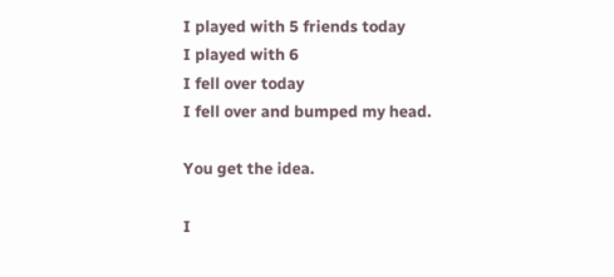I played with 5 friends today
I played with 6
I fell over today
I fell over and bumped my head.

You get the idea.

I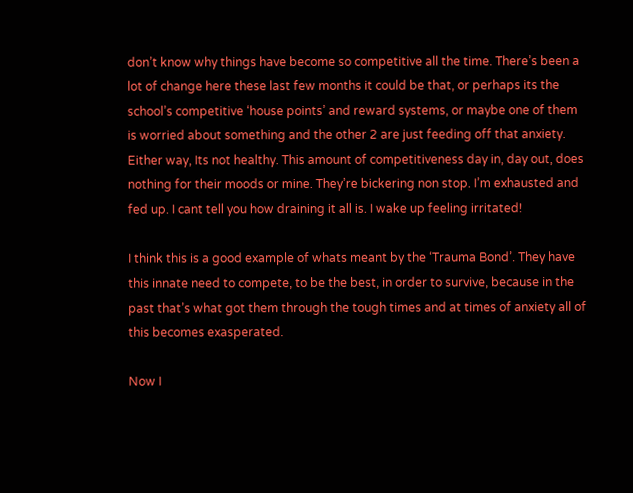don’t know why things have become so competitive all the time. There’s been a lot of change here these last few months it could be that, or perhaps its the school’s competitive ‘house points’ and reward systems, or maybe one of them is worried about something and the other 2 are just feeding off that anxiety. Either way, Its not healthy. This amount of competitiveness day in, day out, does nothing for their moods or mine. They’re bickering non stop. I’m exhausted and fed up. I cant tell you how draining it all is. I wake up feeling irritated!

I think this is a good example of whats meant by the ‘Trauma Bond’. They have this innate need to compete, to be the best, in order to survive, because in the past that’s what got them through the tough times and at times of anxiety all of this becomes exasperated.

Now I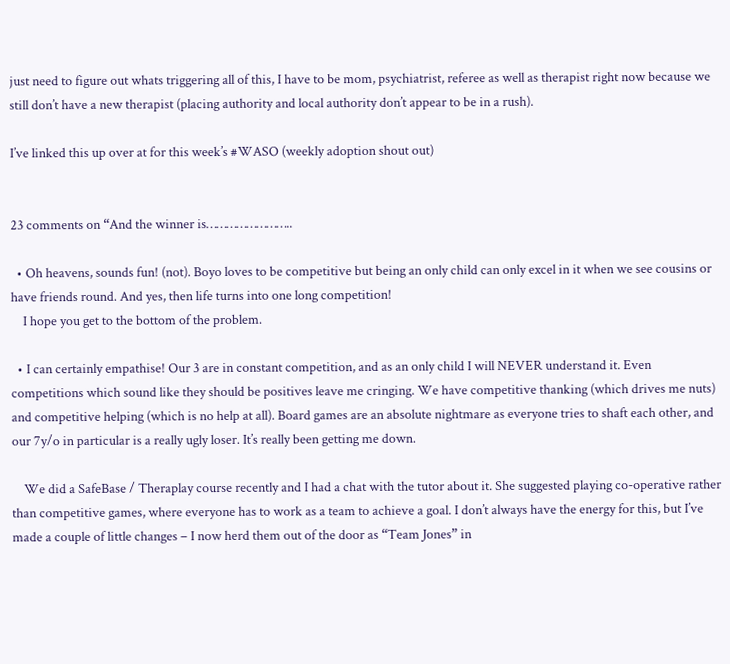just need to figure out whats triggering all of this, I have to be mom, psychiatrist, referee as well as therapist right now because we still don’t have a new therapist (placing authority and local authority don’t appear to be in a rush).

I’ve linked this up over at for this week’s #WASO (weekly adoption shout out)


23 comments on “And the winner is……………………..

  • Oh heavens, sounds fun! (not). Boyo loves to be competitive but being an only child can only excel in it when we see cousins or have friends round. And yes, then life turns into one long competition!
    I hope you get to the bottom of the problem.

  • I can certainly empathise! Our 3 are in constant competition, and as an only child I will NEVER understand it. Even competitions which sound like they should be positives leave me cringing. We have competitive thanking (which drives me nuts) and competitive helping (which is no help at all). Board games are an absolute nightmare as everyone tries to shaft each other, and our 7y/o in particular is a really ugly loser. It’s really been getting me down.

    We did a SafeBase / Theraplay course recently and I had a chat with the tutor about it. She suggested playing co-operative rather than competitive games, where everyone has to work as a team to achieve a goal. I don’t always have the energy for this, but I’ve made a couple of little changes – I now herd them out of the door as “Team Jones” in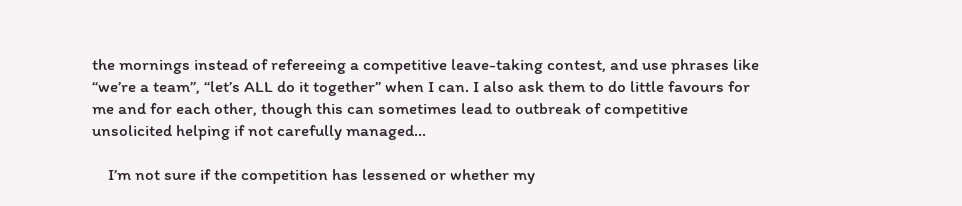the mornings instead of refereeing a competitive leave-taking contest, and use phrases like “we’re a team”, “let’s ALL do it together” when I can. I also ask them to do little favours for me and for each other, though this can sometimes lead to outbreak of competitive unsolicited helping if not carefully managed…

    I’m not sure if the competition has lessened or whether my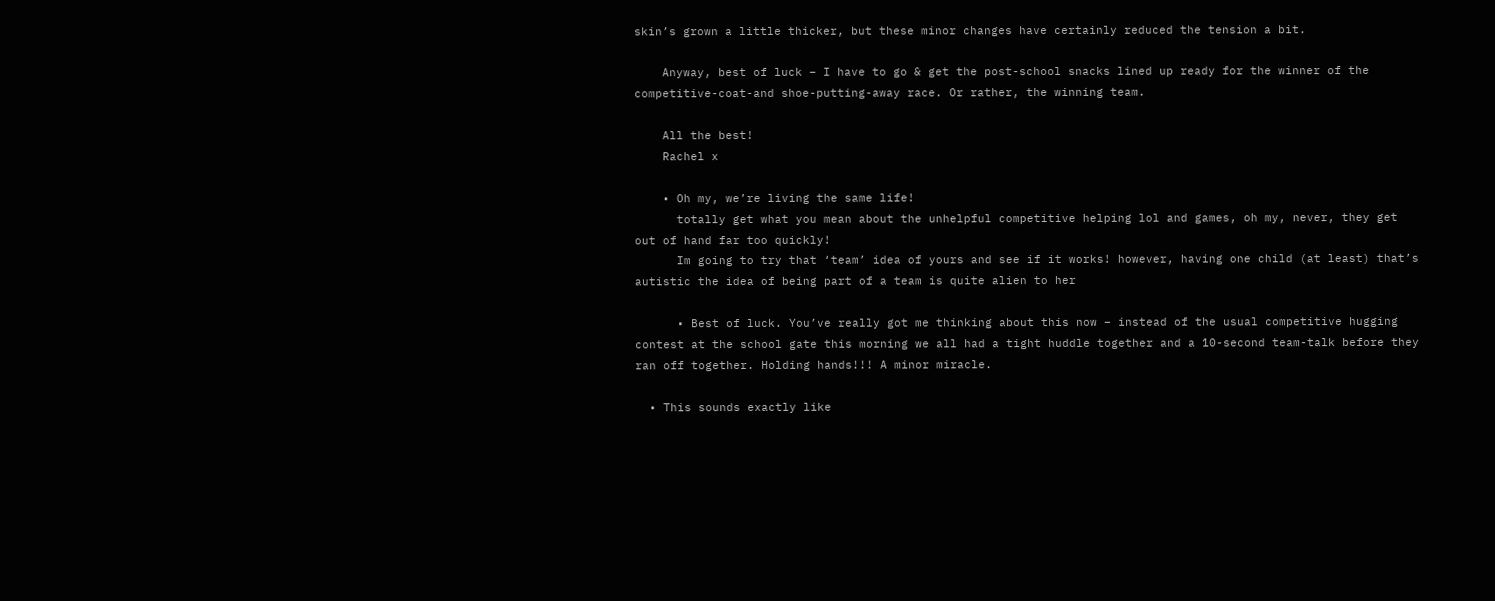skin’s grown a little thicker, but these minor changes have certainly reduced the tension a bit.

    Anyway, best of luck – I have to go & get the post-school snacks lined up ready for the winner of the competitive-coat-and shoe-putting-away race. Or rather, the winning team.

    All the best!
    Rachel x

    • Oh my, we’re living the same life!
      totally get what you mean about the unhelpful competitive helping lol and games, oh my, never, they get out of hand far too quickly!
      Im going to try that ‘team’ idea of yours and see if it works! however, having one child (at least) that’s autistic the idea of being part of a team is quite alien to her

      • Best of luck. You’ve really got me thinking about this now – instead of the usual competitive hugging contest at the school gate this morning we all had a tight huddle together and a 10-second team-talk before they ran off together. Holding hands!!! A minor miracle.

  • This sounds exactly like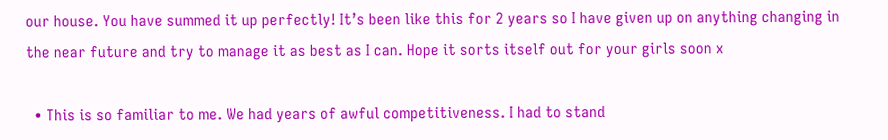our house. You have summed it up perfectly! It’s been like this for 2 years so I have given up on anything changing in the near future and try to manage it as best as I can. Hope it sorts itself out for your girls soon x

  • This is so familiar to me. We had years of awful competitiveness. I had to stand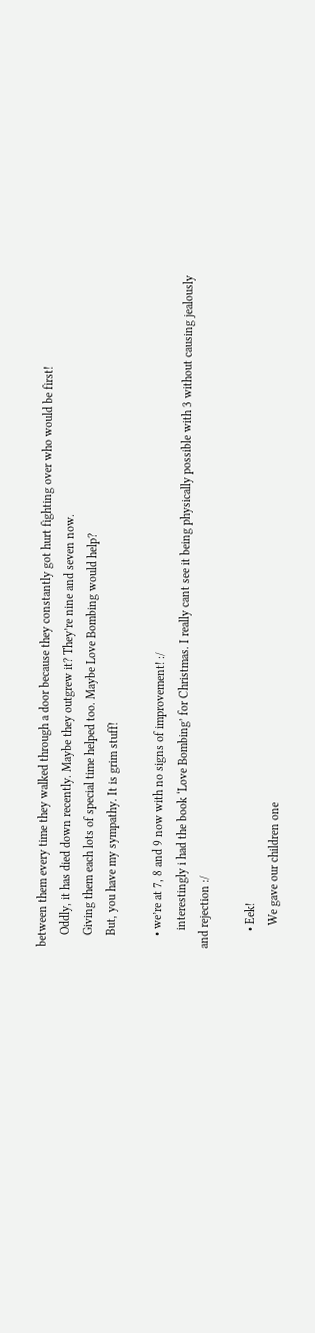between them every time they walked through a door because they constantly got hurt fighting over who would be first!
    Oddly, it has died down recently. Maybe they outgrew it? They’re nine and seven now.
    Giving them each lots of special time helped too. Maybe Love Bombing would help?
    But, you have my sympathy. It is grim stuff!

    • we’re at 7, 8 and 9 now with no signs of improvement! :/
      interestingly i had the book ‘Love Bombing’ for Christmas. I really cant see it being physically possible with 3 without causing jealously and rejection :/

      • Eek!
        We gave our children one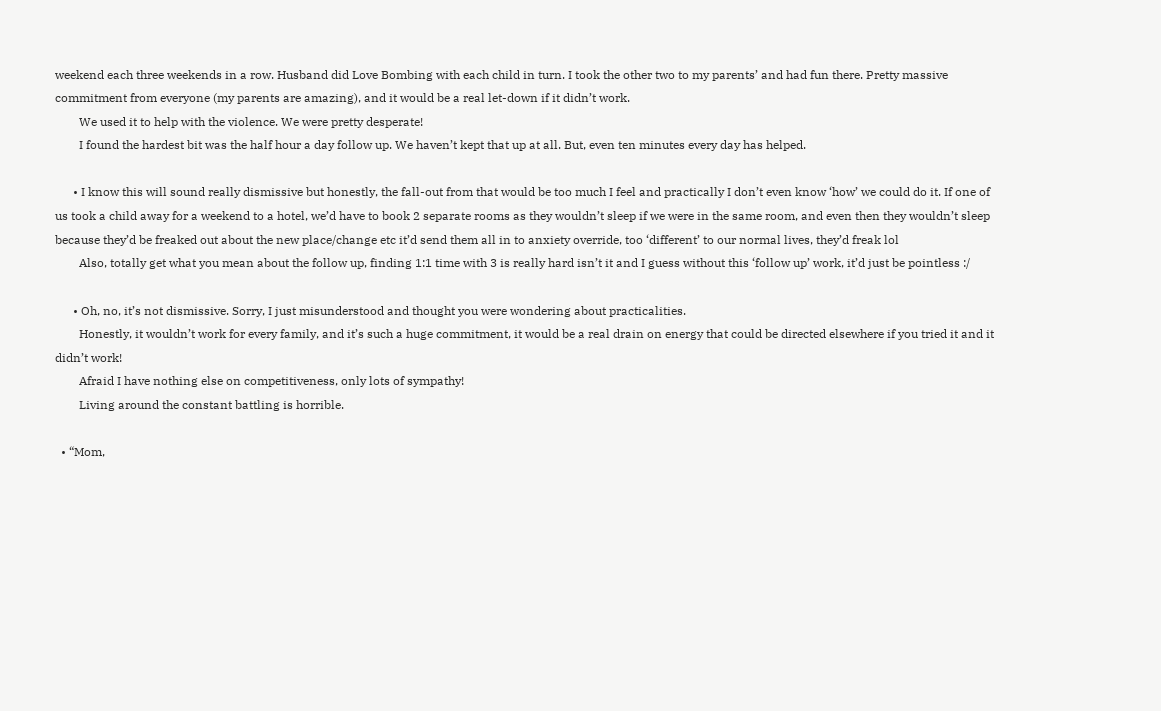weekend each three weekends in a row. Husband did Love Bombing with each child in turn. I took the other two to my parents’ and had fun there. Pretty massive commitment from everyone (my parents are amazing), and it would be a real let-down if it didn’t work.
        We used it to help with the violence. We were pretty desperate!
        I found the hardest bit was the half hour a day follow up. We haven’t kept that up at all. But, even ten minutes every day has helped.

      • I know this will sound really dismissive but honestly, the fall-out from that would be too much I feel and practically I don’t even know ‘how’ we could do it. If one of us took a child away for a weekend to a hotel, we’d have to book 2 separate rooms as they wouldn’t sleep if we were in the same room, and even then they wouldn’t sleep because they’d be freaked out about the new place/change etc it’d send them all in to anxiety override, too ‘different’ to our normal lives, they’d freak lol
        Also, totally get what you mean about the follow up, finding 1:1 time with 3 is really hard isn’t it and I guess without this ‘follow up’ work, it’d just be pointless :/

      • Oh, no, it’s not dismissive. Sorry, I just misunderstood and thought you were wondering about practicalities.
        Honestly, it wouldn’t work for every family, and it’s such a huge commitment, it would be a real drain on energy that could be directed elsewhere if you tried it and it didn’t work!
        Afraid I have nothing else on competitiveness, only lots of sympathy!
        Living around the constant battling is horrible.

  • “Mom,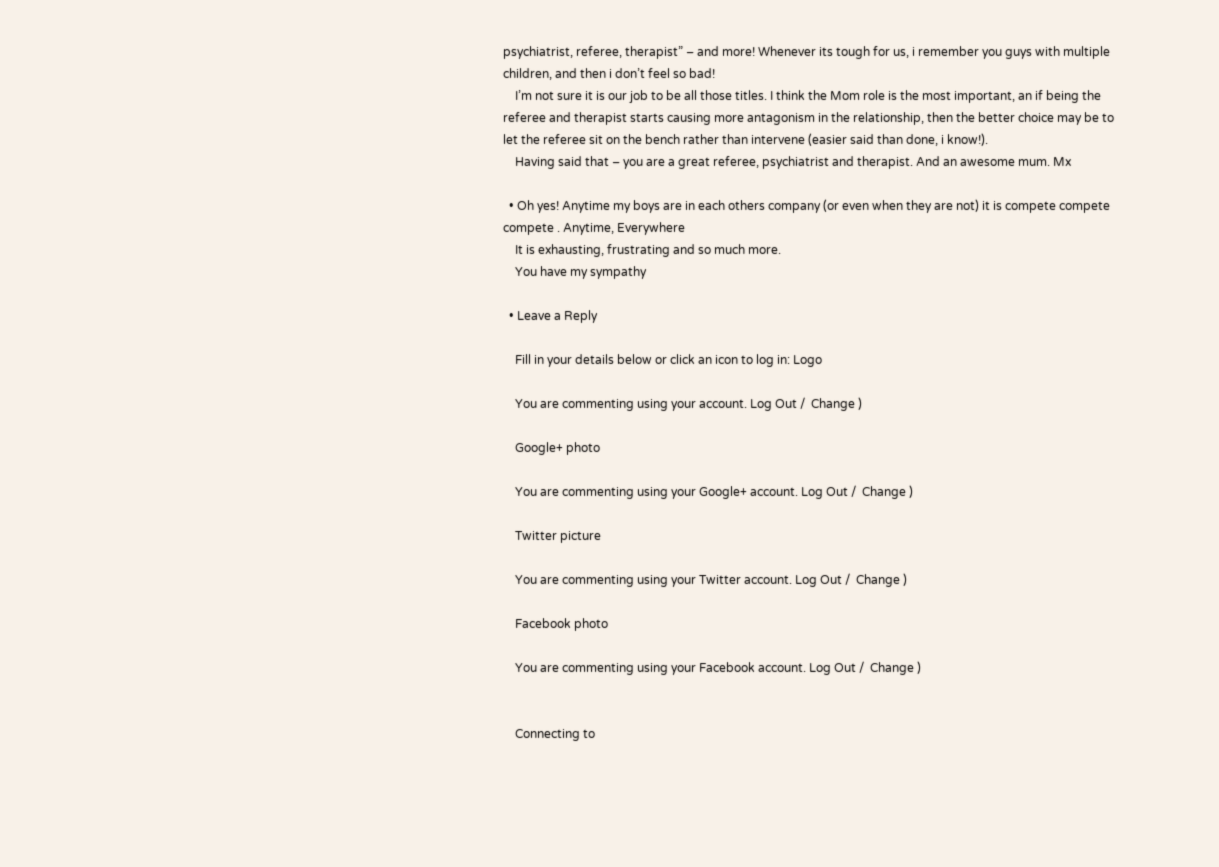psychiatrist, referee, therapist” – and more! Whenever its tough for us, i remember you guys with multiple children, and then i don’t feel so bad!
    I’m not sure it is our job to be all those titles. I think the Mom role is the most important, an if being the referee and therapist starts causing more antagonism in the relationship, then the better choice may be to let the referee sit on the bench rather than intervene (easier said than done, i know!).
    Having said that – you are a great referee, psychiatrist and therapist. And an awesome mum. Mx

  • Oh yes! Anytime my boys are in each others company (or even when they are not) it is compete compete compete . Anytime, Everywhere
    It is exhausting, frustrating and so much more.
    You have my sympathy

  • Leave a Reply

    Fill in your details below or click an icon to log in: Logo

    You are commenting using your account. Log Out /  Change )

    Google+ photo

    You are commenting using your Google+ account. Log Out /  Change )

    Twitter picture

    You are commenting using your Twitter account. Log Out /  Change )

    Facebook photo

    You are commenting using your Facebook account. Log Out /  Change )


    Connecting to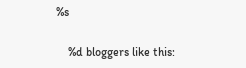%s

    %d bloggers like this: